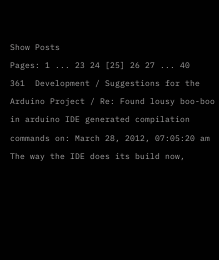Show Posts
Pages: 1 ... 23 24 [25] 26 27 ... 40
361  Development / Suggestions for the Arduino Project / Re: Found lousy boo-boo in arduino IDE generated compilation commands on: March 28, 2012, 07:05:20 am
The way the IDE does its build now,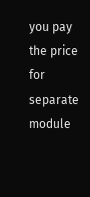you pay the price for separate module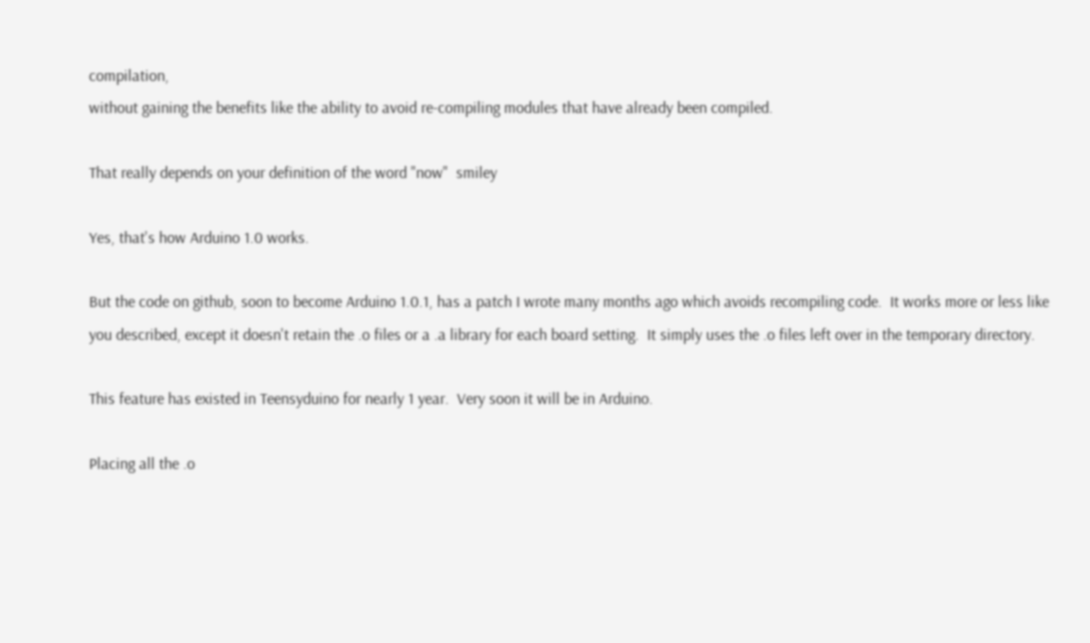compilation,
without gaining the benefits like the ability to avoid re-compiling modules that have already been compiled.

That really depends on your definition of the word "now"  smiley

Yes, that's how Arduino 1.0 works.

But the code on github, soon to become Arduino 1.0.1, has a patch I wrote many months ago which avoids recompiling code.  It works more or less like you described, except it doesn't retain the .o files or a .a library for each board setting.  It simply uses the .o files left over in the temporary directory.

This feature has existed in Teensyduino for nearly 1 year.  Very soon it will be in Arduino.

Placing all the .o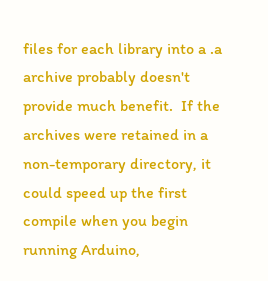files for each library into a .a archive probably doesn't provide much benefit.  If the archives were retained in a non-temporary directory, it could speed up the first compile when you begin running Arduino,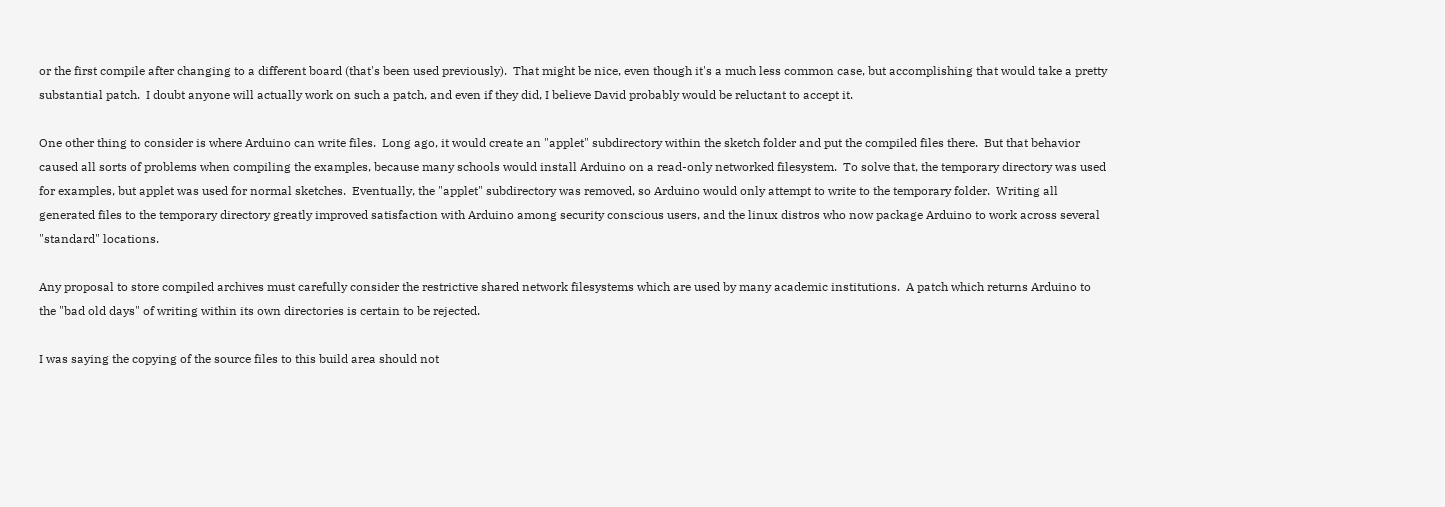or the first compile after changing to a different board (that's been used previously).  That might be nice, even though it's a much less common case, but accomplishing that would take a pretty substantial patch.  I doubt anyone will actually work on such a patch, and even if they did, I believe David probably would be reluctant to accept it.

One other thing to consider is where Arduino can write files.  Long ago, it would create an "applet" subdirectory within the sketch folder and put the compiled files there.  But that behavior caused all sorts of problems when compiling the examples, because many schools would install Arduino on a read-only networked filesystem.  To solve that, the temporary directory was used for examples, but applet was used for normal sketches.  Eventually, the "applet" subdirectory was removed, so Arduino would only attempt to write to the temporary folder.  Writing all generated files to the temporary directory greatly improved satisfaction with Arduino among security conscious users, and the linux distros who now package Arduino to work across several "standard" locations.

Any proposal to store compiled archives must carefully consider the restrictive shared network filesystems which are used by many academic institutions.  A patch which returns Arduino to the "bad old days" of writing within its own directories is certain to be rejected.

I was saying the copying of the source files to this build area should not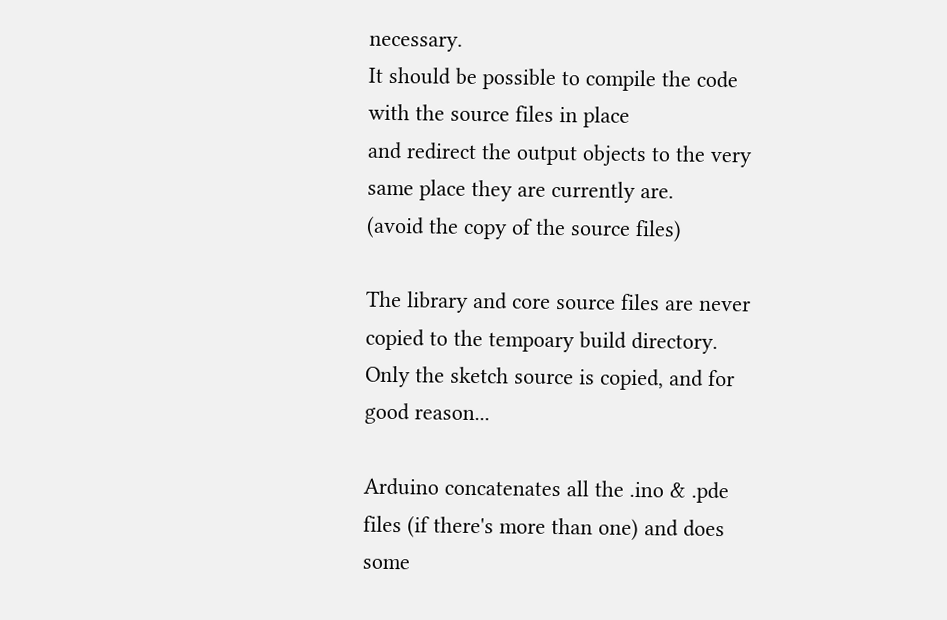necessary.
It should be possible to compile the code with the source files in place
and redirect the output objects to the very same place they are currently are.
(avoid the copy of the source files)

The library and core source files are never copied to the tempoary build directory.  Only the sketch source is copied, and for good reason...

Arduino concatenates all the .ino & .pde files (if there's more than one) and does some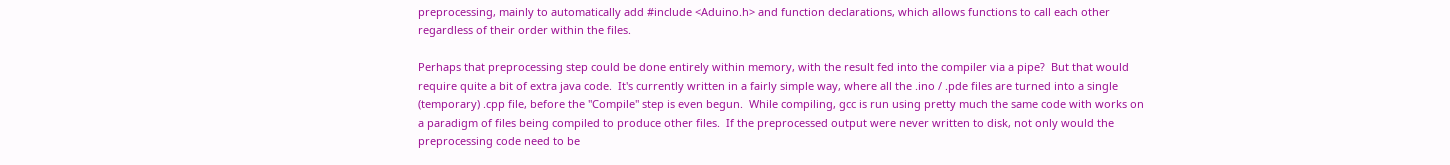preprocessing, mainly to automatically add #include <Aduino.h> and function declarations, which allows functions to call each other regardless of their order within the files.

Perhaps that preprocessing step could be done entirely within memory, with the result fed into the compiler via a pipe?  But that would require quite a bit of extra java code.  It's currently written in a fairly simple way, where all the .ino / .pde files are turned into a single (temporary) .cpp file, before the "Compile" step is even begun.  While compiling, gcc is run using pretty much the same code with works on a paradigm of files being compiled to produce other files.  If the preprocessed output were never written to disk, not only would the preprocessing code need to be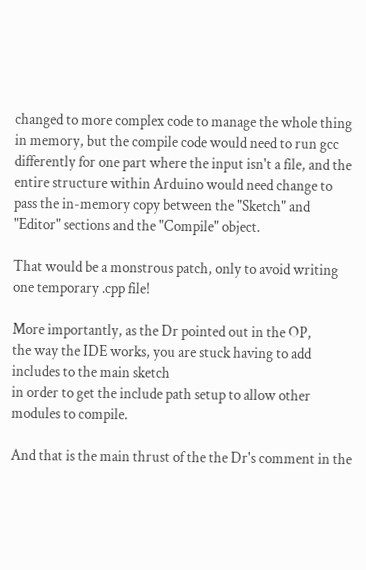changed to more complex code to manage the whole thing in memory, but the compile code would need to run gcc differently for one part where the input isn't a file, and the entire structure within Arduino would need change to pass the in-memory copy between the "Sketch" and "Editor" sections and the "Compile" object.

That would be a monstrous patch, only to avoid writing one temporary .cpp file!

More importantly, as the Dr pointed out in the OP,
the way the IDE works, you are stuck having to add includes to the main sketch
in order to get the include path setup to allow other modules to compile.

And that is the main thrust of the the Dr's comment in the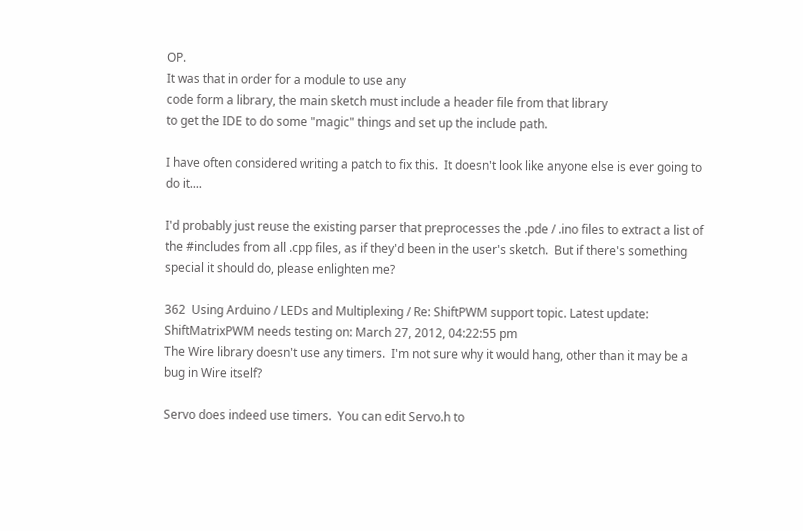OP.
It was that in order for a module to use any
code form a library, the main sketch must include a header file from that library
to get the IDE to do some "magic" things and set up the include path.

I have often considered writing a patch to fix this.  It doesn't look like anyone else is ever going to do it....

I'd probably just reuse the existing parser that preprocesses the .pde / .ino files to extract a list of the #includes from all .cpp files, as if they'd been in the user's sketch.  But if there's something special it should do, please enlighten me?

362  Using Arduino / LEDs and Multiplexing / Re: ShiftPWM support topic. Latest update: ShiftMatrixPWM needs testing on: March 27, 2012, 04:22:55 pm
The Wire library doesn't use any timers.  I'm not sure why it would hang, other than it may be a bug in Wire itself?

Servo does indeed use timers.  You can edit Servo.h to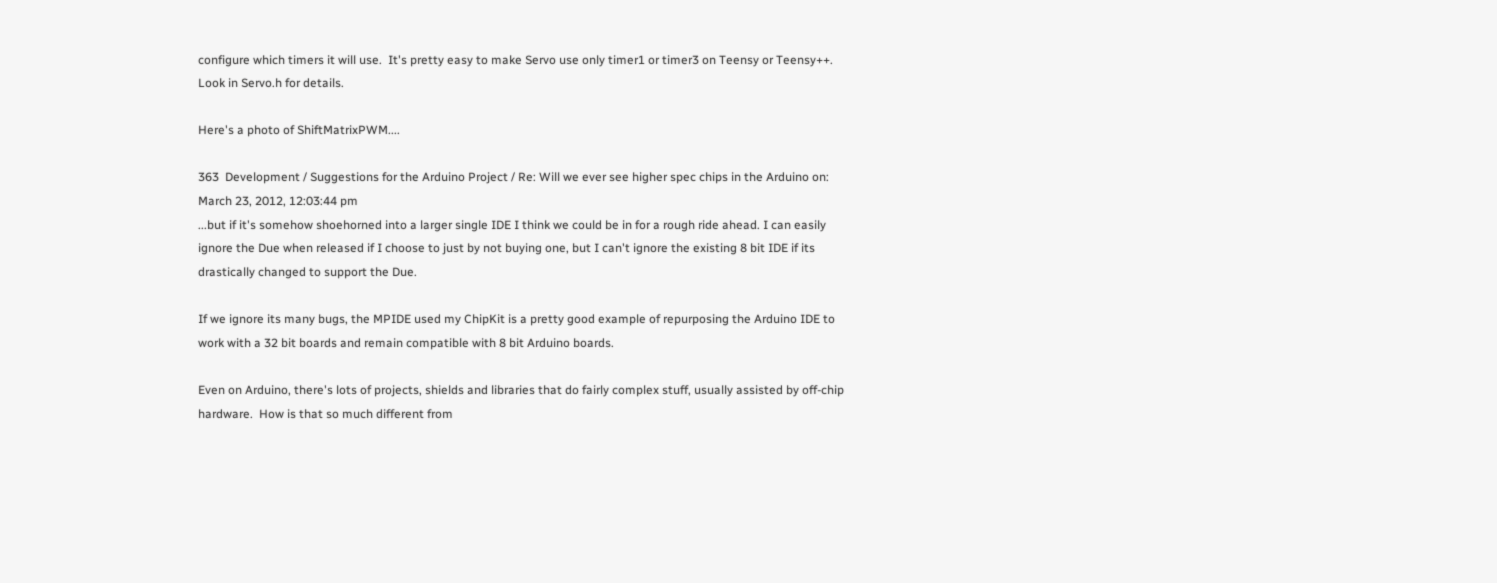configure which timers it will use.  It's pretty easy to make Servo use only timer1 or timer3 on Teensy or Teensy++.  Look in Servo.h for details.

Here's a photo of ShiftMatrixPWM....

363  Development / Suggestions for the Arduino Project / Re: Will we ever see higher spec chips in the Arduino on: March 23, 2012, 12:03:44 pm
...but if it's somehow shoehorned into a larger single IDE I think we could be in for a rough ride ahead. I can easily ignore the Due when released if I choose to just by not buying one, but I can't ignore the existing 8 bit IDE if its drastically changed to support the Due.

If we ignore its many bugs, the MPIDE used my ChipKit is a pretty good example of repurposing the Arduino IDE to work with a 32 bit boards and remain compatible with 8 bit Arduino boards.

Even on Arduino, there's lots of projects, shields and libraries that do fairly complex stuff, usually assisted by off-chip hardware.  How is that so much different from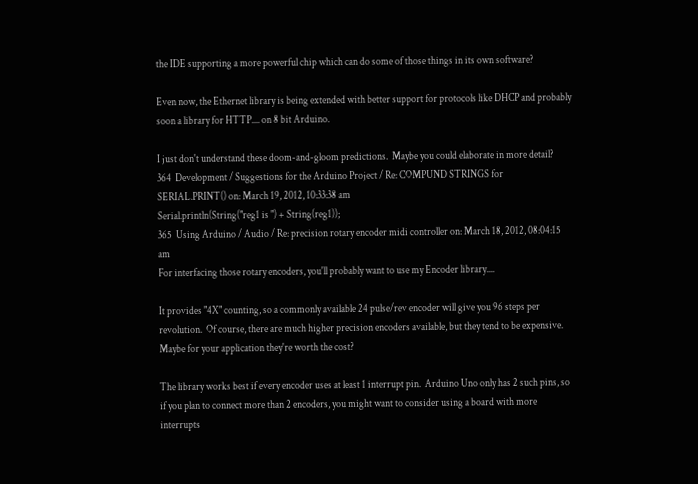the IDE supporting a more powerful chip which can do some of those things in its own software?

Even now, the Ethernet library is being extended with better support for protocols like DHCP and probably soon a library for HTTP.... on 8 bit Arduino.

I just don't understand these doom-and-gloom predictions.  Maybe you could elaborate in more detail?
364  Development / Suggestions for the Arduino Project / Re: COMPUND STRINGS for SERIAL.PRINT() on: March 19, 2012, 10:33:38 am
Serial.println(String("reg1 is ") + String(reg1));
365  Using Arduino / Audio / Re: precision rotary encoder midi controller on: March 18, 2012, 08:04:15 am
For interfacing those rotary encoders, you'll probably want to use my Encoder library....

It provides "4X" counting, so a commonly available 24 pulse/rev encoder will give you 96 steps per revolution.  Of course, there are much higher precision encoders available, but they tend to be expensive.  Maybe for your application they're worth the cost?

The library works best if every encoder uses at least 1 interrupt pin.  Arduino Uno only has 2 such pins, so if you plan to connect more than 2 encoders, you might want to consider using a board with more interrupts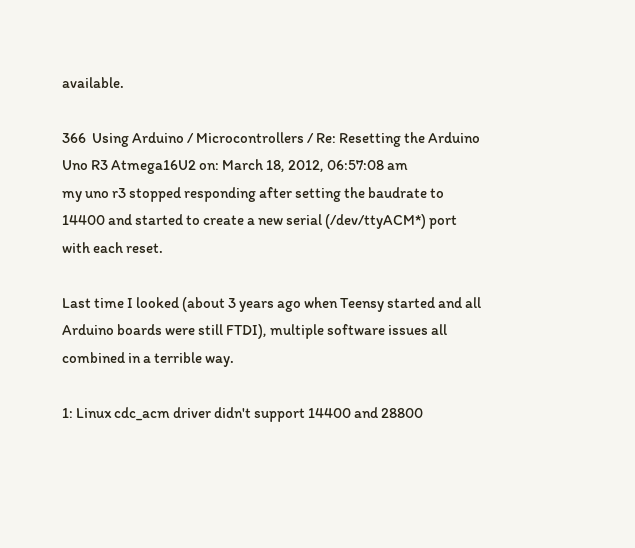available.

366  Using Arduino / Microcontrollers / Re: Resetting the Arduino Uno R3 Atmega16U2 on: March 18, 2012, 06:57:08 am
my uno r3 stopped responding after setting the baudrate to 14400 and started to create a new serial (/dev/ttyACM*) port with each reset.

Last time I looked (about 3 years ago when Teensy started and all Arduino boards were still FTDI), multiple software issues all combined in a terrible way.

1: Linux cdc_acm driver didn't support 14400 and 28800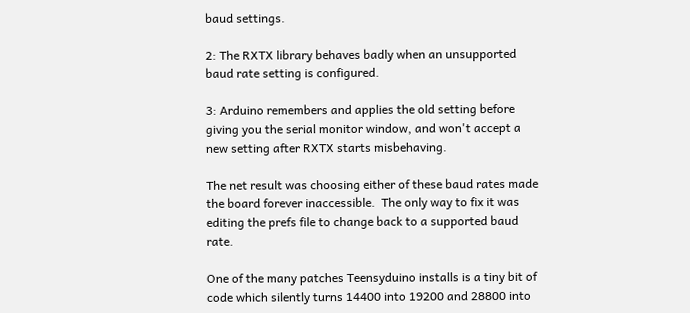baud settings.

2: The RXTX library behaves badly when an unsupported baud rate setting is configured.

3: Arduino remembers and applies the old setting before giving you the serial monitor window, and won't accept a new setting after RXTX starts misbehaving.

The net result was choosing either of these baud rates made the board forever inaccessible.  The only way to fix it was editing the prefs file to change back to a supported baud rate.

One of the many patches Teensyduino installs is a tiny bit of code which silently turns 14400 into 19200 and 28800 into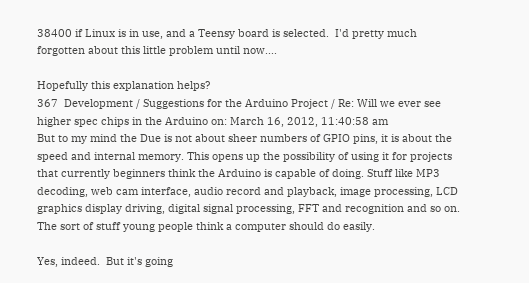38400 if Linux is in use, and a Teensy board is selected.  I'd pretty much forgotten about this little problem until now....

Hopefully this explanation helps?
367  Development / Suggestions for the Arduino Project / Re: Will we ever see higher spec chips in the Arduino on: March 16, 2012, 11:40:58 am
But to my mind the Due is not about sheer numbers of GPIO pins, it is about the speed and internal memory. This opens up the possibility of using it for projects that currently beginners think the Arduino is capable of doing. Stuff like MP3 decoding, web cam interface, audio record and playback, image processing, LCD graphics display driving, digital signal processing, FFT and recognition and so on. The sort of stuff young people think a computer should do easily.

Yes, indeed.  But it's going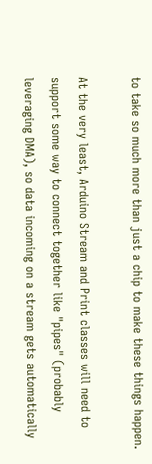to take so much more than just a chip to make these things happen.

At the very least, Arduino Stream and Print classes will need to support some way to connect together like "pipes" (probably leveraging DMA), so data incoming on a stream gets automatically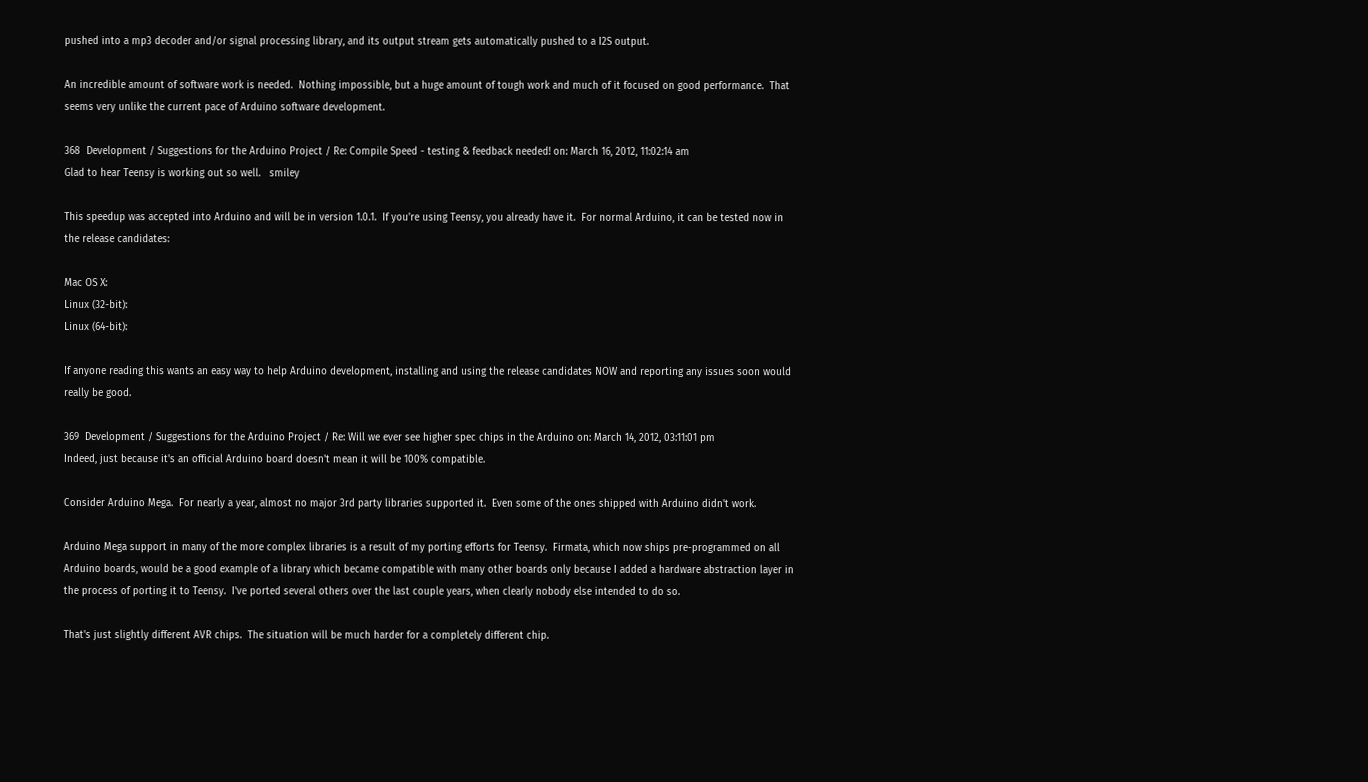pushed into a mp3 decoder and/or signal processing library, and its output stream gets automatically pushed to a I2S output.

An incredible amount of software work is needed.  Nothing impossible, but a huge amount of tough work and much of it focused on good performance.  That seems very unlike the current pace of Arduino software development.

368  Development / Suggestions for the Arduino Project / Re: Compile Speed - testing & feedback needed! on: March 16, 2012, 11:02:14 am
Glad to hear Teensy is working out so well.   smiley

This speedup was accepted into Arduino and will be in version 1.0.1.  If you're using Teensy, you already have it.  For normal Arduino, it can be tested now in the release candidates:

Mac OS X:
Linux (32-bit):
Linux (64-bit):

If anyone reading this wants an easy way to help Arduino development, installing and using the release candidates NOW and reporting any issues soon would really be good.

369  Development / Suggestions for the Arduino Project / Re: Will we ever see higher spec chips in the Arduino on: March 14, 2012, 03:11:01 pm
Indeed, just because it's an official Arduino board doesn't mean it will be 100% compatible.

Consider Arduino Mega.  For nearly a year, almost no major 3rd party libraries supported it.  Even some of the ones shipped with Arduino didn't work.

Arduino Mega support in many of the more complex libraries is a result of my porting efforts for Teensy.  Firmata, which now ships pre-programmed on all Arduino boards, would be a good example of a library which became compatible with many other boards only because I added a hardware abstraction layer in the process of porting it to Teensy.  I've ported several others over the last couple years, when clearly nobody else intended to do so.

That's just slightly different AVR chips.  The situation will be much harder for a completely different chip.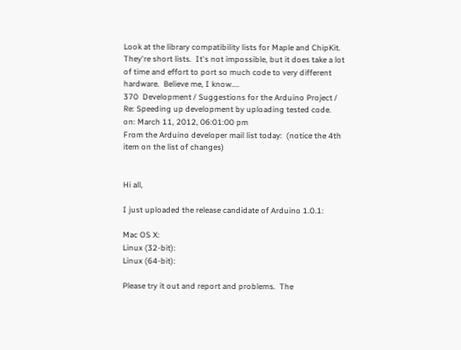Look at the library compatibility lists for Maple and ChipKit.  They're short lists.  It's not impossible, but it does take a lot of time and effort to port so much code to very different hardware.  Believe me, I know....
370  Development / Suggestions for the Arduino Project / Re: Speeding up development by uploading tested code. on: March 11, 2012, 06:01:00 pm
From the Arduino developer mail list today:  (notice the 4th item on the list of changes)


Hi all,

I just uploaded the release candidate of Arduino 1.0.1:

Mac OS X:
Linux (32-bit):
Linux (64-bit):

Please try it out and report and problems.  The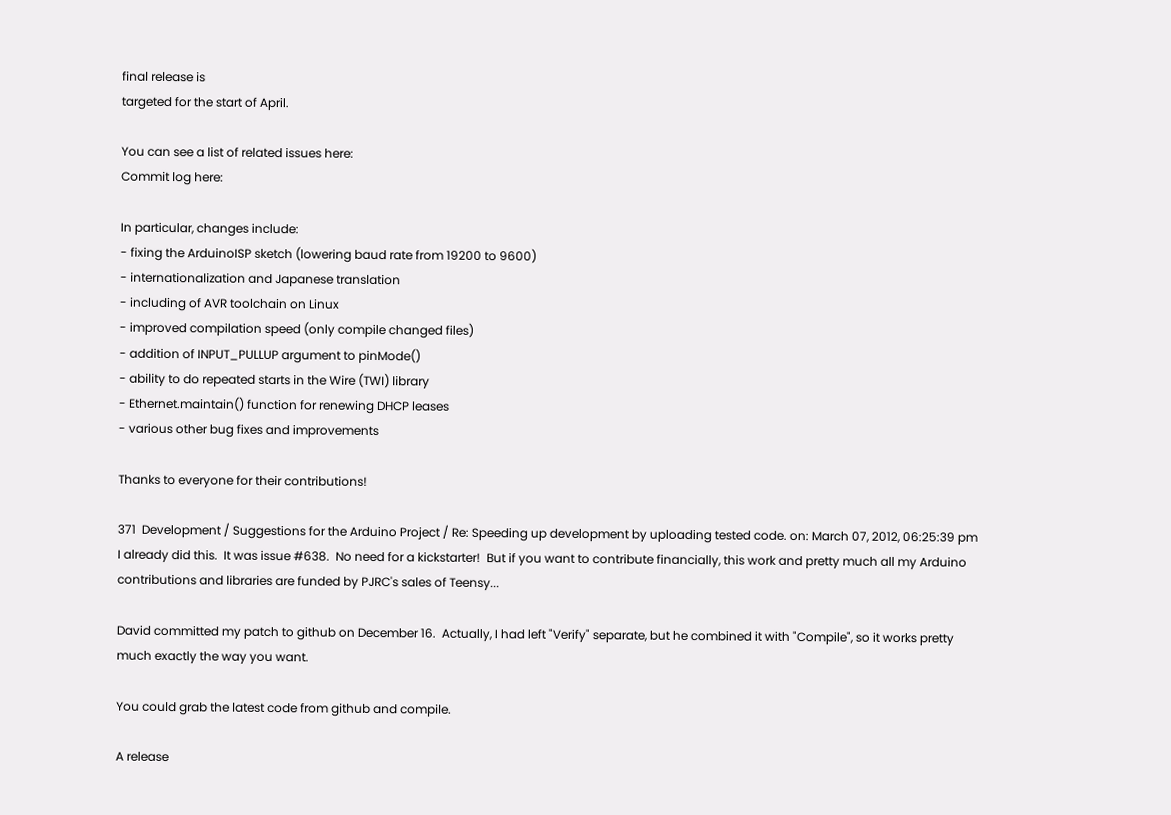final release is
targeted for the start of April.

You can see a list of related issues here:
Commit log here:

In particular, changes include:
- fixing the ArduinoISP sketch (lowering baud rate from 19200 to 9600)
- internationalization and Japanese translation
- including of AVR toolchain on Linux
- improved compilation speed (only compile changed files)
- addition of INPUT_PULLUP argument to pinMode()
- ability to do repeated starts in the Wire (TWI) library
- Ethernet.maintain() function for renewing DHCP leases
- various other bug fixes and improvements

Thanks to everyone for their contributions!

371  Development / Suggestions for the Arduino Project / Re: Speeding up development by uploading tested code. on: March 07, 2012, 06:25:39 pm
I already did this.  It was issue #638.  No need for a kickstarter!  But if you want to contribute financially, this work and pretty much all my Arduino contributions and libraries are funded by PJRC's sales of Teensy...

David committed my patch to github on December 16.  Actually, I had left "Verify" separate, but he combined it with "Compile", so it works pretty much exactly the way you want.

You could grab the latest code from github and compile.

A release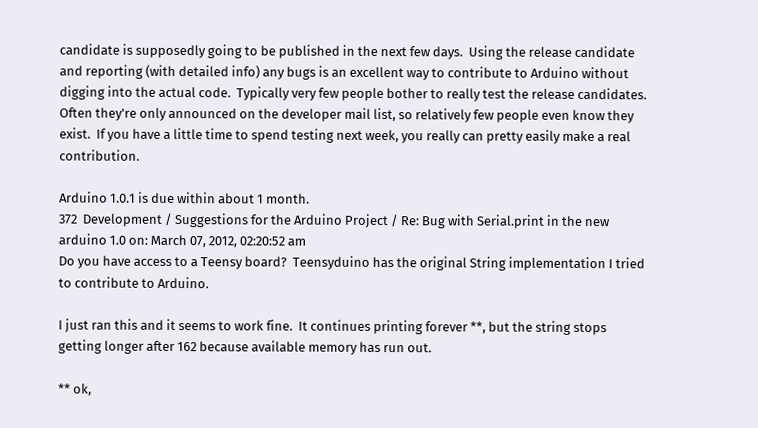candidate is supposedly going to be published in the next few days.  Using the release candidate and reporting (with detailed info) any bugs is an excellent way to contribute to Arduino without digging into the actual code.  Typically very few people bother to really test the release candidates.  Often they're only announced on the developer mail list, so relatively few people even know they exist.  If you have a little time to spend testing next week, you really can pretty easily make a real contribution.

Arduino 1.0.1 is due within about 1 month.
372  Development / Suggestions for the Arduino Project / Re: Bug with Serial.print in the new arduino 1.0 on: March 07, 2012, 02:20:52 am
Do you have access to a Teensy board?  Teensyduino has the original String implementation I tried to contribute to Arduino.

I just ran this and it seems to work fine.  It continues printing forever **, but the string stops getting longer after 162 because available memory has run out.

** ok,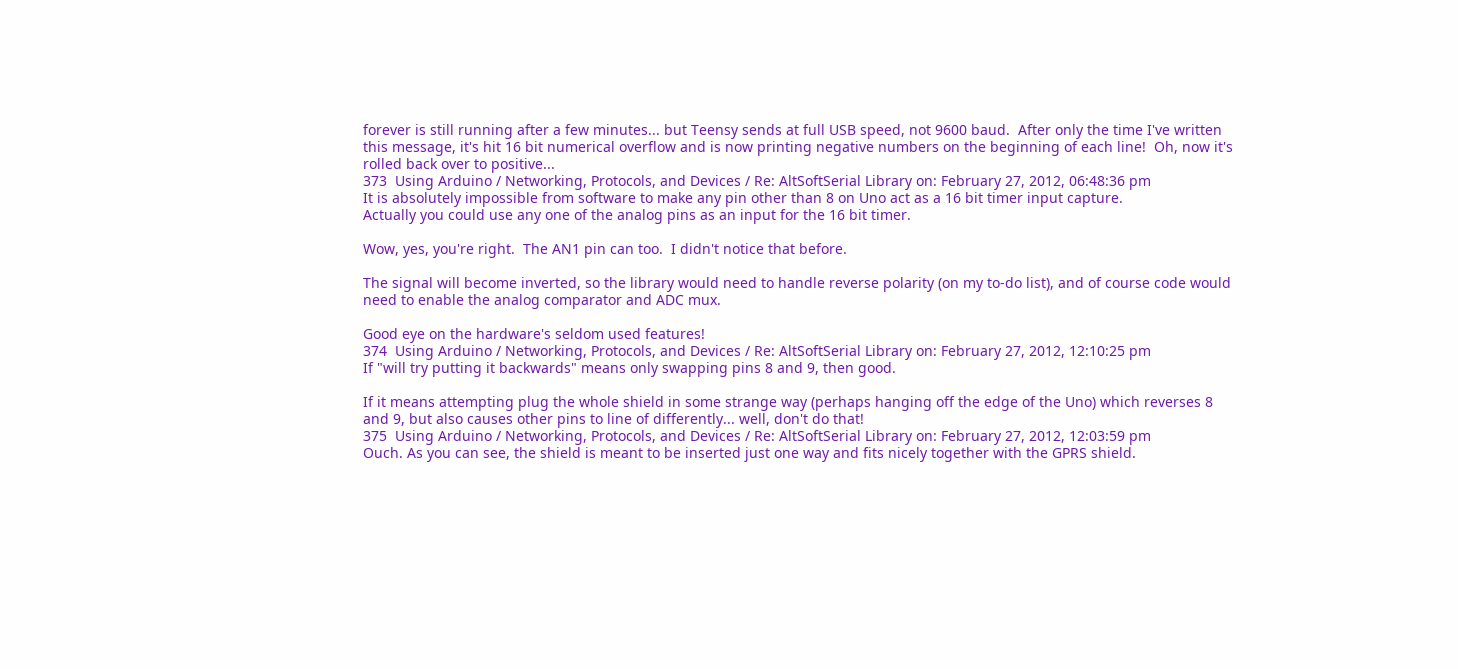forever is still running after a few minutes... but Teensy sends at full USB speed, not 9600 baud.  After only the time I've written this message, it's hit 16 bit numerical overflow and is now printing negative numbers on the beginning of each line!  Oh, now it's rolled back over to positive...
373  Using Arduino / Networking, Protocols, and Devices / Re: AltSoftSerial Library on: February 27, 2012, 06:48:36 pm
It is absolutely impossible from software to make any pin other than 8 on Uno act as a 16 bit timer input capture.
Actually you could use any one of the analog pins as an input for the 16 bit timer.

Wow, yes, you're right.  The AN1 pin can too.  I didn't notice that before.

The signal will become inverted, so the library would need to handle reverse polarity (on my to-do list), and of course code would need to enable the analog comparator and ADC mux.

Good eye on the hardware's seldom used features!
374  Using Arduino / Networking, Protocols, and Devices / Re: AltSoftSerial Library on: February 27, 2012, 12:10:25 pm
If "will try putting it backwards" means only swapping pins 8 and 9, then good.

If it means attempting plug the whole shield in some strange way (perhaps hanging off the edge of the Uno) which reverses 8 and 9, but also causes other pins to line of differently... well, don't do that!
375  Using Arduino / Networking, Protocols, and Devices / Re: AltSoftSerial Library on: February 27, 2012, 12:03:59 pm
Ouch. As you can see, the shield is meant to be inserted just one way and fits nicely together with the GPRS shield.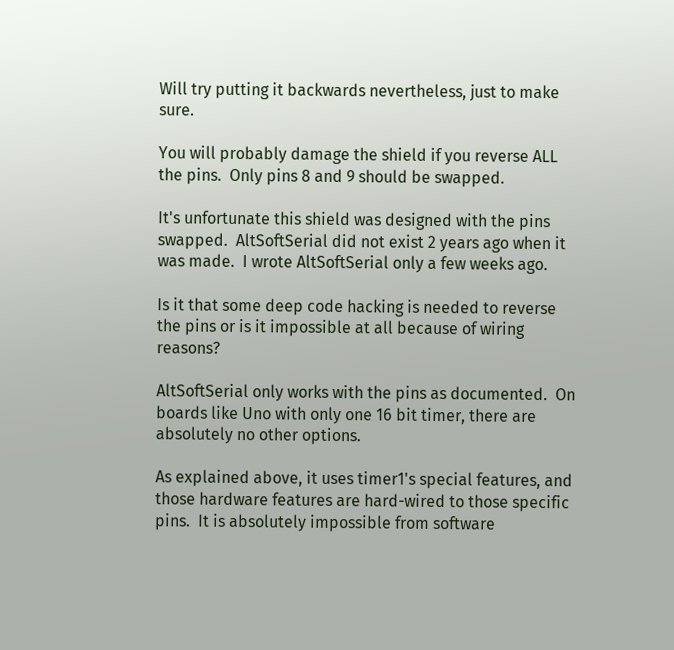Will try putting it backwards nevertheless, just to make sure.

You will probably damage the shield if you reverse ALL the pins.  Only pins 8 and 9 should be swapped.

It's unfortunate this shield was designed with the pins swapped.  AltSoftSerial did not exist 2 years ago when it was made.  I wrote AltSoftSerial only a few weeks ago.

Is it that some deep code hacking is needed to reverse the pins or is it impossible at all because of wiring reasons?

AltSoftSerial only works with the pins as documented.  On boards like Uno with only one 16 bit timer, there are absolutely no other options.

As explained above, it uses timer1's special features, and those hardware features are hard-wired to those specific pins.  It is absolutely impossible from software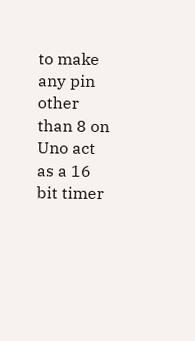to make any pin other than 8 on Uno act as a 16 bit timer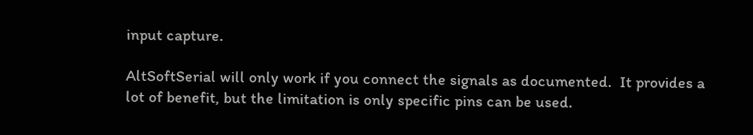input capture.

AltSoftSerial will only work if you connect the signals as documented.  It provides a lot of benefit, but the limitation is only specific pins can be used.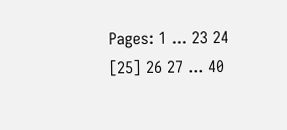Pages: 1 ... 23 24 [25] 26 27 ... 40